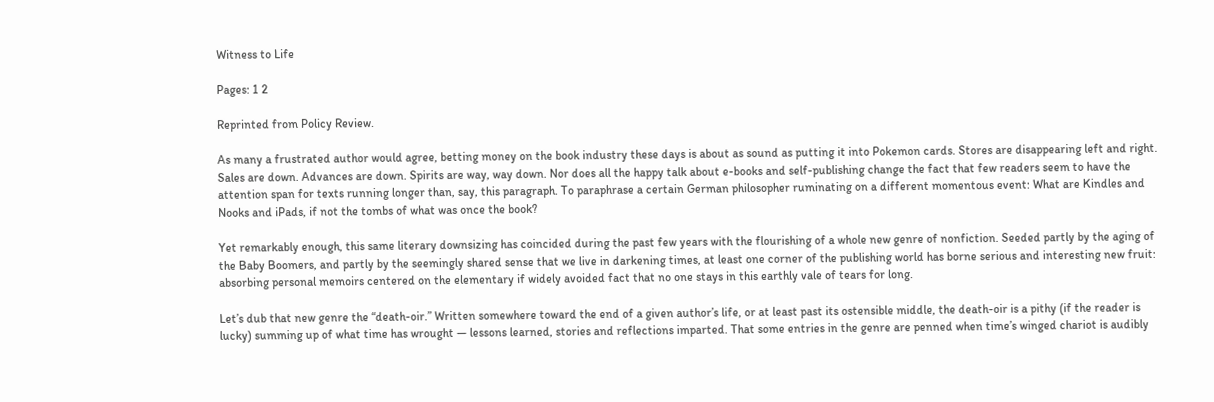Witness to Life

Pages: 1 2

Reprinted from Policy Review.

As many a frustrated author would agree, betting money on the book industry these days is about as sound as putting it into Pokemon cards. Stores are disappearing left and right. Sales are down. Advances are down. Spirits are way, way down. Nor does all the happy talk about e-books and self-publishing change the fact that few readers seem to have the attention span for texts running longer than, say, this paragraph. To paraphrase a certain German philosopher ruminating on a different momentous event: What are Kindles and Nooks and iPads, if not the tombs of what was once the book?

Yet remarkably enough, this same literary downsizing has coincided during the past few years with the flourishing of a whole new genre of nonfiction. Seeded partly by the aging of the Baby Boomers, and partly by the seemingly shared sense that we live in darkening times, at least one corner of the publishing world has borne serious and interesting new fruit: absorbing personal memoirs centered on the elementary if widely avoided fact that no one stays in this earthly vale of tears for long.

Let’s dub that new genre the “death-oir.” Written somewhere toward the end of a given author’s life, or at least past its ostensible middle, the death-oir is a pithy (if the reader is lucky) summing up of what time has wrought — lessons learned, stories and reflections imparted. That some entries in the genre are penned when time’s winged chariot is audibly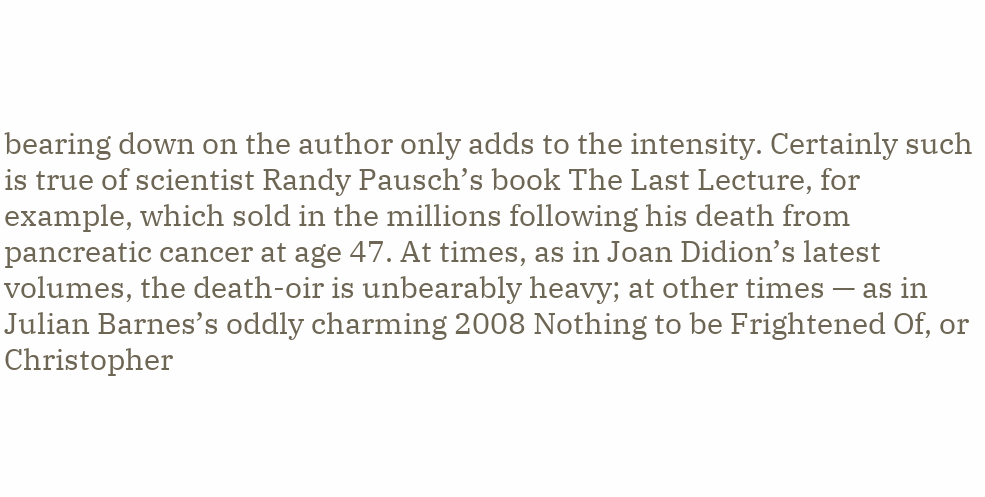bearing down on the author only adds to the intensity. Certainly such is true of scientist Randy Pausch’s book The Last Lecture, for example, which sold in the millions following his death from pancreatic cancer at age 47. At times, as in Joan Didion’s latest volumes, the death-oir is unbearably heavy; at other times — as in Julian Barnes’s oddly charming 2008 Nothing to be Frightened Of, or Christopher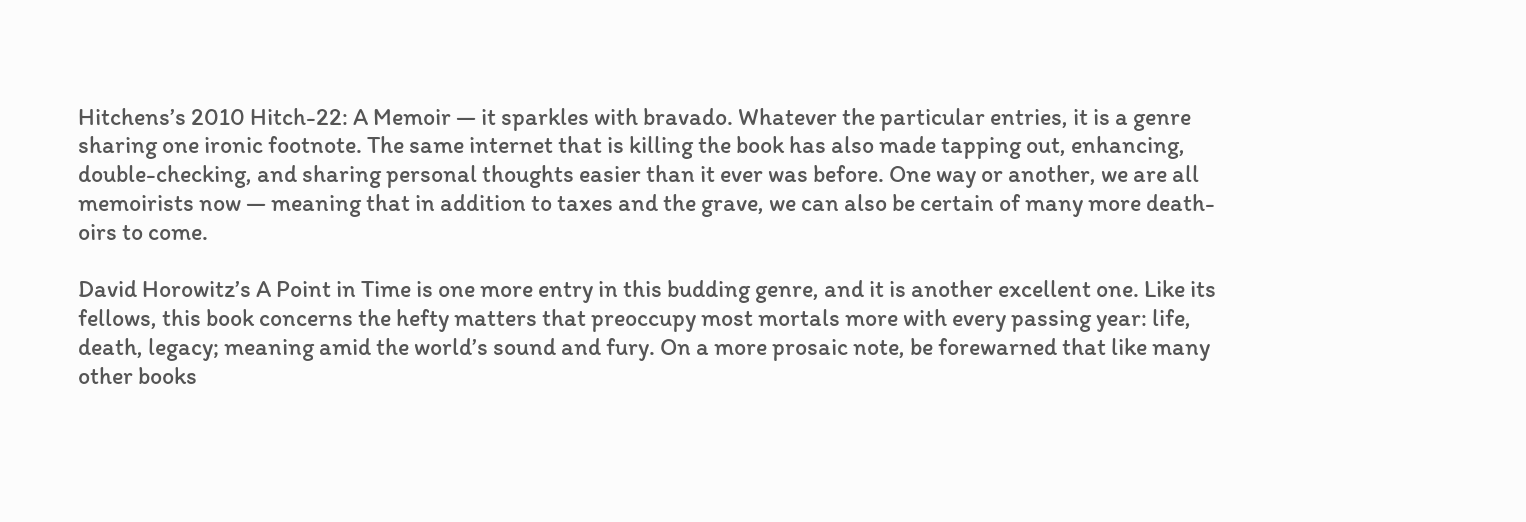Hitchens’s 2010 Hitch-22: A Memoir — it sparkles with bravado. Whatever the particular entries, it is a genre sharing one ironic footnote. The same internet that is killing the book has also made tapping out, enhancing, double-checking, and sharing personal thoughts easier than it ever was before. One way or another, we are all memoirists now — meaning that in addition to taxes and the grave, we can also be certain of many more death-oirs to come.

David Horowitz’s A Point in Time is one more entry in this budding genre, and it is another excellent one. Like its fellows, this book concerns the hefty matters that preoccupy most mortals more with every passing year: life, death, legacy; meaning amid the world’s sound and fury. On a more prosaic note, be forewarned that like many other books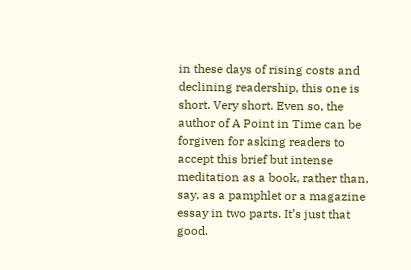in these days of rising costs and declining readership, this one is short. Very short. Even so, the author of A Point in Time can be forgiven for asking readers to accept this brief but intense meditation as a book, rather than, say, as a pamphlet or a magazine essay in two parts. It’s just that good.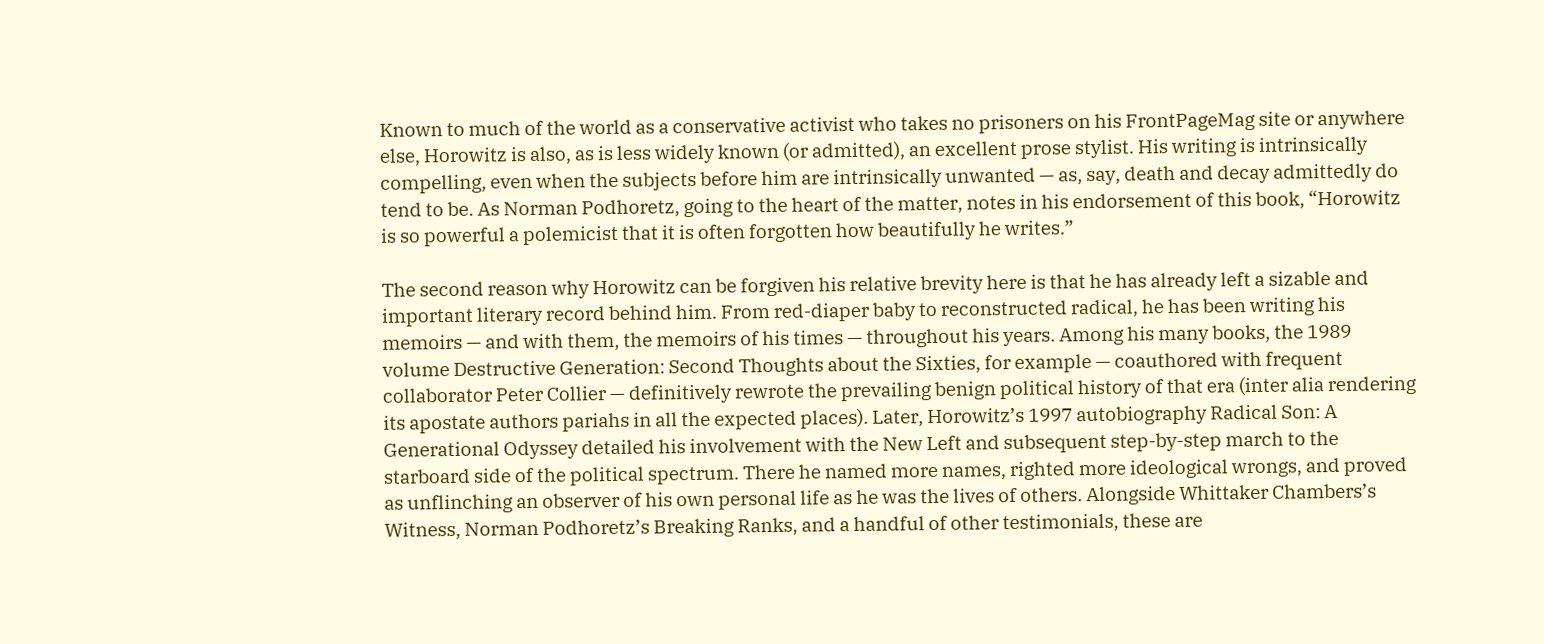Known to much of the world as a conservative activist who takes no prisoners on his FrontPageMag site or anywhere else, Horowitz is also, as is less widely known (or admitted), an excellent prose stylist. His writing is intrinsically compelling, even when the subjects before him are intrinsically unwanted — as, say, death and decay admittedly do tend to be. As Norman Podhoretz, going to the heart of the matter, notes in his endorsement of this book, “Horowitz is so powerful a polemicist that it is often forgotten how beautifully he writes.”

The second reason why Horowitz can be forgiven his relative brevity here is that he has already left a sizable and important literary record behind him. From red-diaper baby to reconstructed radical, he has been writing his memoirs — and with them, the memoirs of his times — throughout his years. Among his many books, the 1989 volume Destructive Generation: Second Thoughts about the Sixties, for example — coauthored with frequent collaborator Peter Collier — definitively rewrote the prevailing benign political history of that era (inter alia rendering its apostate authors pariahs in all the expected places). Later, Horowitz’s 1997 autobiography Radical Son: A Generational Odyssey detailed his involvement with the New Left and subsequent step-by-step march to the starboard side of the political spectrum. There he named more names, righted more ideological wrongs, and proved as unflinching an observer of his own personal life as he was the lives of others. Alongside Whittaker Chambers’s Witness, Norman Podhoretz’s Breaking Ranks, and a handful of other testimonials, these are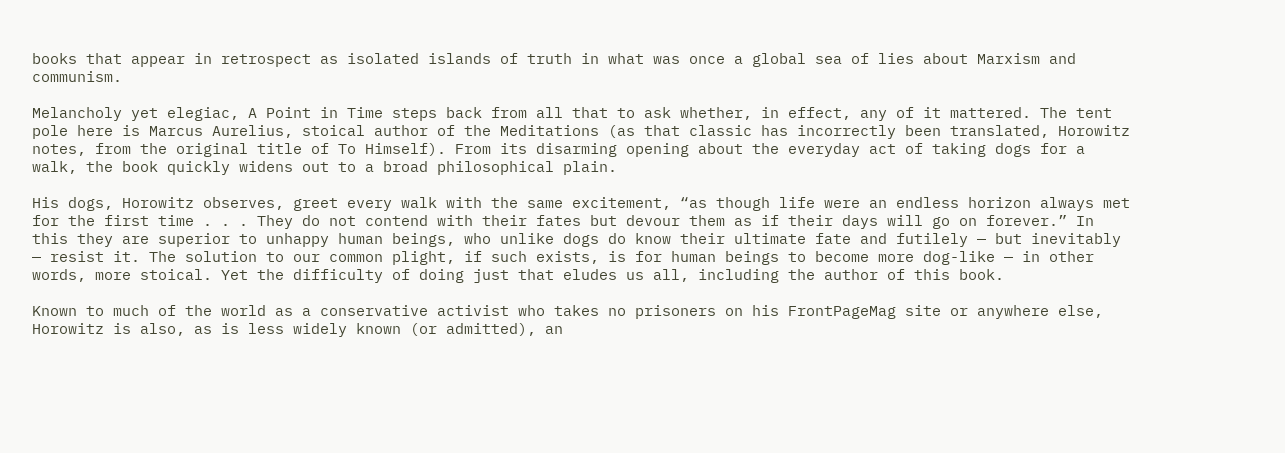books that appear in retrospect as isolated islands of truth in what was once a global sea of lies about Marxism and communism.

Melancholy yet elegiac, A Point in Time steps back from all that to ask whether, in effect, any of it mattered. The tent pole here is Marcus Aurelius, stoical author of the Meditations (as that classic has incorrectly been translated, Horowitz notes, from the original title of To Himself). From its disarming opening about the everyday act of taking dogs for a walk, the book quickly widens out to a broad philosophical plain.

His dogs, Horowitz observes, greet every walk with the same excitement, “as though life were an endless horizon always met for the first time . . . They do not contend with their fates but devour them as if their days will go on forever.” In this they are superior to unhappy human beings, who unlike dogs do know their ultimate fate and futilely — but inevitably — resist it. The solution to our common plight, if such exists, is for human beings to become more dog-like — in other words, more stoical. Yet the difficulty of doing just that eludes us all, including the author of this book.

Known to much of the world as a conservative activist who takes no prisoners on his FrontPageMag site or anywhere else, Horowitz is also, as is less widely known (or admitted), an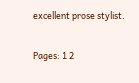excellent prose stylist.

Pages: 1 2